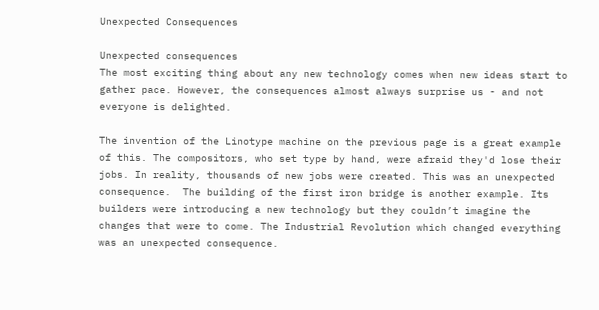Unexpected Consequences

Unexpected consequences
The most exciting thing about any new technology comes when new ideas start to gather pace. However, the consequences almost always surprise us - and not everyone is delighted.

The invention of the Linotype machine on the previous page is a great example of this. The compositors, who set type by hand, were afraid they'd lose their jobs. In reality, thousands of new jobs were created. This was an unexpected consequence.  The building of the first iron bridge is another example. Its builders were introducing a new technology but they couldn’t imagine the changes that were to come. The Industrial Revolution which changed everything was an unexpected consequence.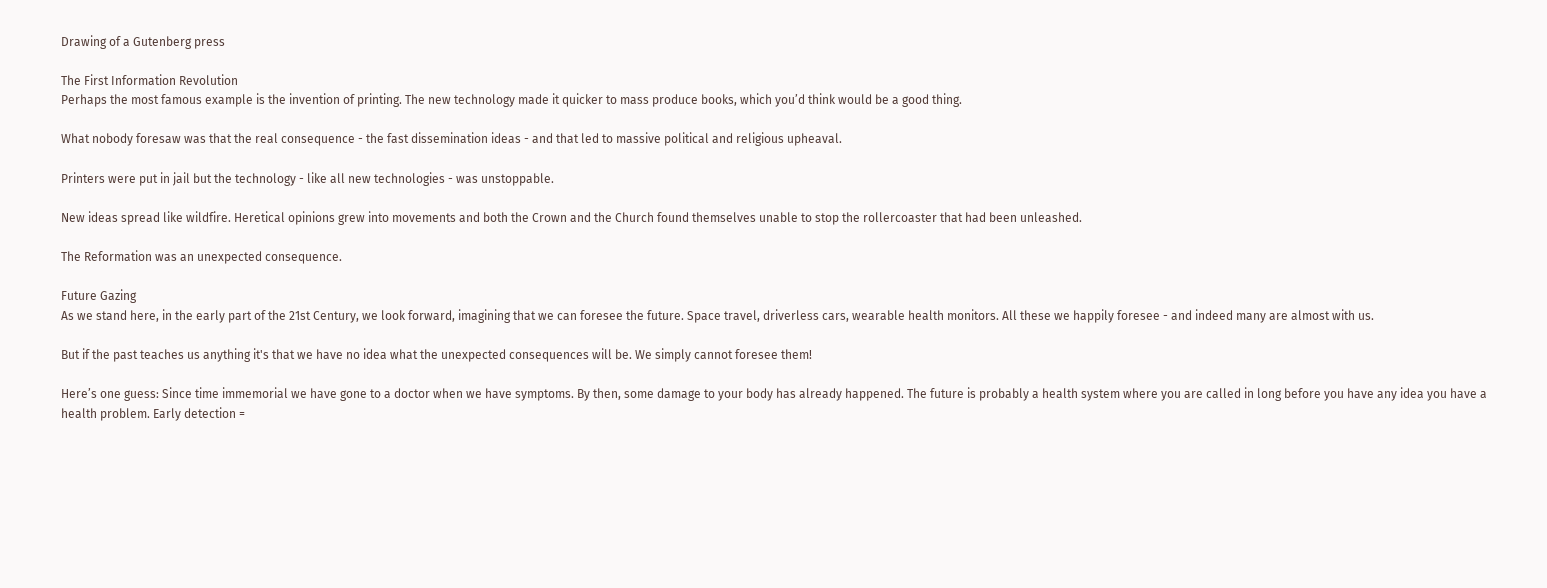Drawing of a Gutenberg press

The First Information Revolution
Perhaps the most famous example is the invention of printing. The new technology made it quicker to mass produce books, which you’d think would be a good thing.

What nobody foresaw was that the real consequence - the fast dissemination ideas - and that led to massive political and religious upheaval.

Printers were put in jail but the technology - like all new technologies - was unstoppable.

New ideas spread like wildfire. Heretical opinions grew into movements and both the Crown and the Church found themselves unable to stop the rollercoaster that had been unleashed.

The Reformation was an unexpected consequence.

Future Gazing
As we stand here, in the early part of the 21st Century, we look forward, imagining that we can foresee the future. Space travel, driverless cars, wearable health monitors. All these we happily foresee - and indeed many are almost with us.

But if the past teaches us anything it's that we have no idea what the unexpected consequences will be. We simply cannot foresee them!

Here’s one guess: Since time immemorial we have gone to a doctor when we have symptoms. By then, some damage to your body has already happened. The future is probably a health system where you are called in long before you have any idea you have a health problem. Early detection =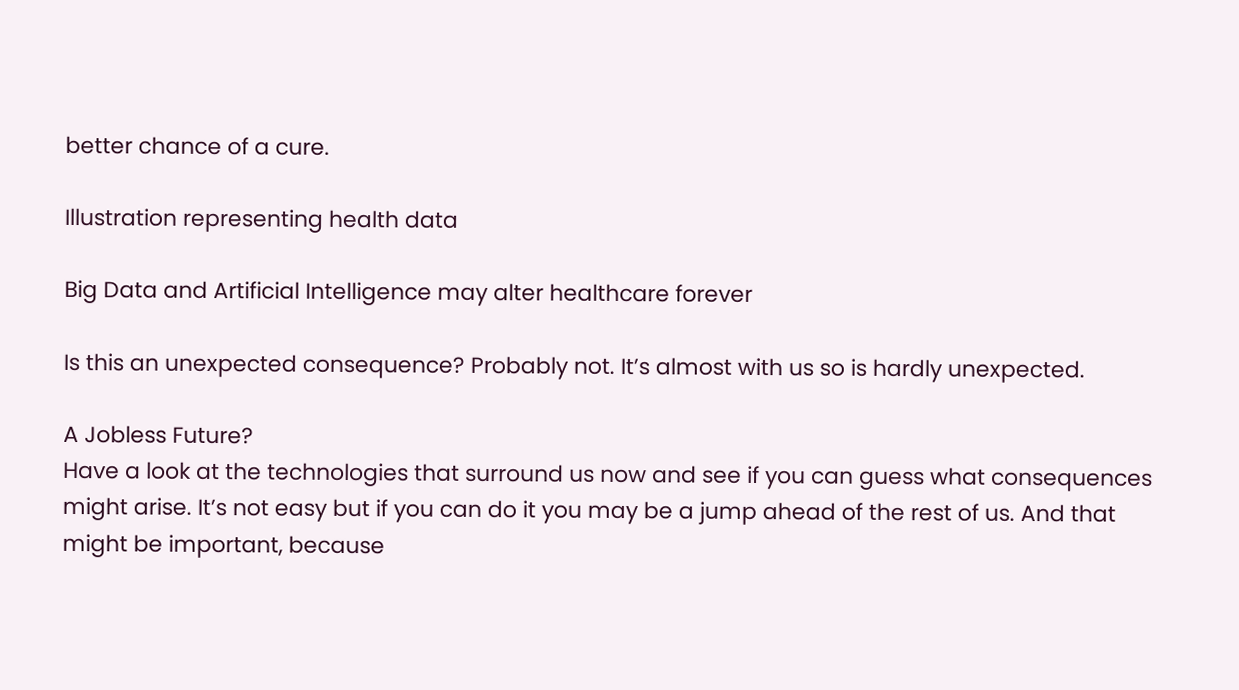better chance of a cure.

Illustration representing health data

Big Data and Artificial Intelligence may alter healthcare forever

Is this an unexpected consequence? Probably not. It’s almost with us so is hardly unexpected.

A Jobless Future?
Have a look at the technologies that surround us now and see if you can guess what consequences might arise. It’s not easy but if you can do it you may be a jump ahead of the rest of us. And that might be important, because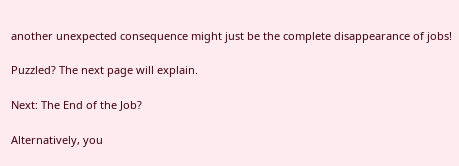another unexpected consequence might just be the complete disappearance of jobs!

Puzzled? The next page will explain.

Next: The End of the Job?

Alternatively, you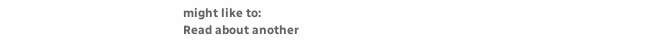might like to:
Read about another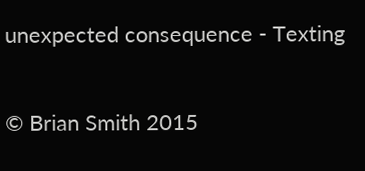unexpected consequence - Texting

© Brian Smith 2015